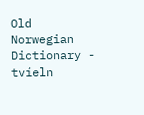Old Norwegian Dictionary - tvíeln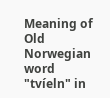Meaning of Old Norwegian word "tvíeln" in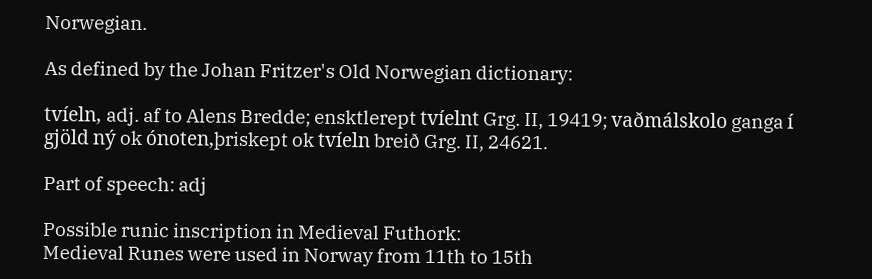Norwegian.

As defined by the Johan Fritzer's Old Norwegian dictionary:

tvíeln, adj. af to Alens Bredde; ensktlerept tvíelnt Grg. II, 19419; vaðmálskolo ganga í gjöld ný ok ónoten,þriskept ok tvíeln breið Grg. II, 24621.

Part of speech: adj

Possible runic inscription in Medieval Futhork:
Medieval Runes were used in Norway from 11th to 15th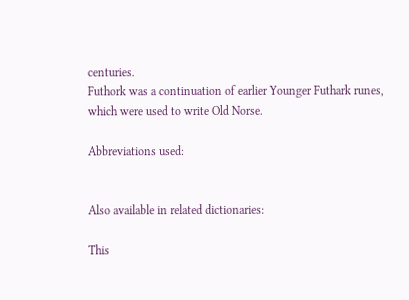centuries.
Futhork was a continuation of earlier Younger Futhark runes, which were used to write Old Norse.

Abbreviations used:


Also available in related dictionaries:

This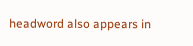headword also appears in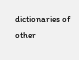dictionaries of other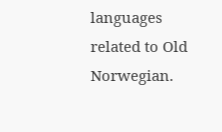languages related to Old Norwegian.